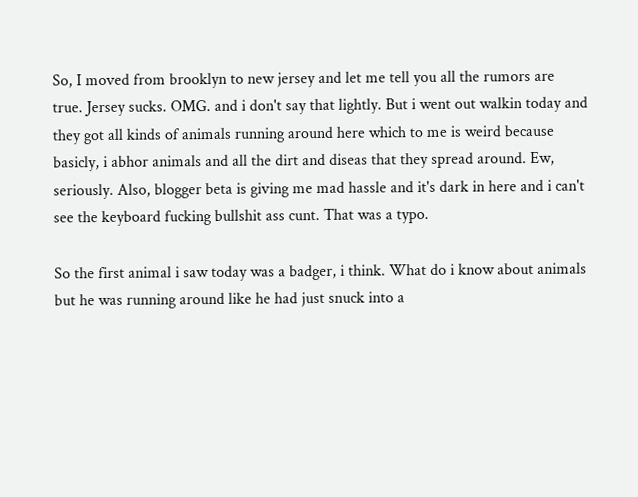So, I moved from brooklyn to new jersey and let me tell you all the rumors are true. Jersey sucks. OMG. and i don't say that lightly. But i went out walkin today and they got all kinds of animals running around here which to me is weird because basicly, i abhor animals and all the dirt and diseas that they spread around. Ew, seriously. Also, blogger beta is giving me mad hassle and it's dark in here and i can't see the keyboard fucking bullshit ass cunt. That was a typo.

So the first animal i saw today was a badger, i think. What do i know about animals but he was running around like he had just snuck into a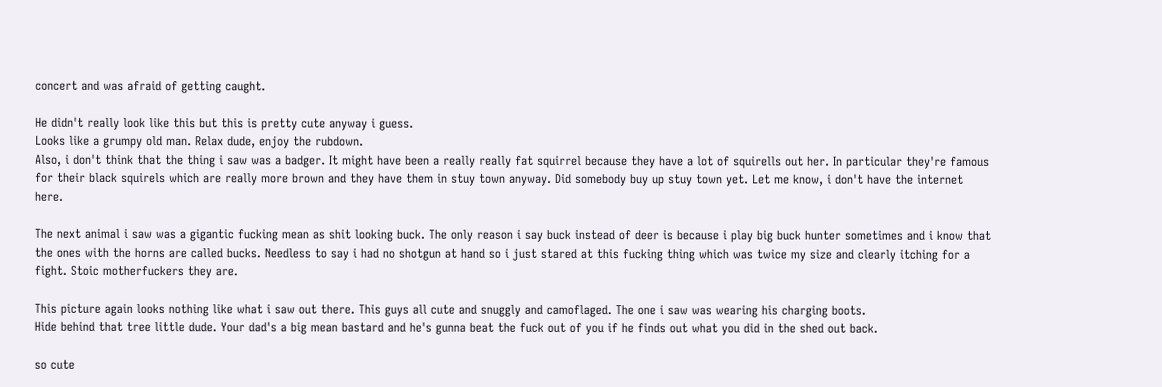concert and was afraid of getting caught.

He didn't really look like this but this is pretty cute anyway i guess.
Looks like a grumpy old man. Relax dude, enjoy the rubdown.
Also, i don't think that the thing i saw was a badger. It might have been a really really fat squirrel because they have a lot of squirells out her. In particular they're famous for their black squirels which are really more brown and they have them in stuy town anyway. Did somebody buy up stuy town yet. Let me know, i don't have the internet here.

The next animal i saw was a gigantic fucking mean as shit looking buck. The only reason i say buck instead of deer is because i play big buck hunter sometimes and i know that the ones with the horns are called bucks. Needless to say i had no shotgun at hand so i just stared at this fucking thing which was twice my size and clearly itching for a fight. Stoic motherfuckers they are.

This picture again looks nothing like what i saw out there. This guys all cute and snuggly and camoflaged. The one i saw was wearing his charging boots.
Hide behind that tree little dude. Your dad's a big mean bastard and he's gunna beat the fuck out of you if he finds out what you did in the shed out back.

so cute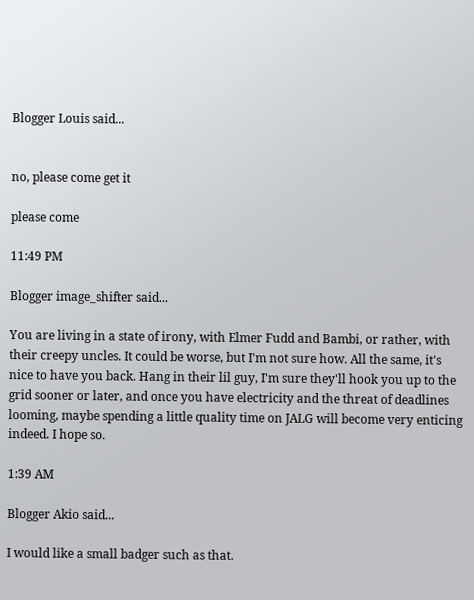Blogger Louis said...


no, please come get it

please come

11:49 PM

Blogger image_shifter said...

You are living in a state of irony, with Elmer Fudd and Bambi, or rather, with their creepy uncles. It could be worse, but I'm not sure how. All the same, it's nice to have you back. Hang in their lil guy, I'm sure they'll hook you up to the grid sooner or later, and once you have electricity and the threat of deadlines looming, maybe spending a little quality time on JALG will become very enticing indeed. I hope so.

1:39 AM

Blogger Akio said...

I would like a small badger such as that.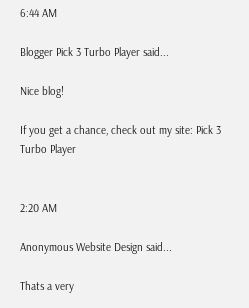6:44 AM

Blogger Pick 3 Turbo Player said...

Nice blog!

If you get a chance, check out my site: Pick 3 Turbo Player


2:20 AM

Anonymous Website Design said...

Thats a very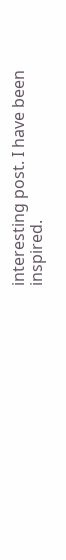interesting post. I have been inspired.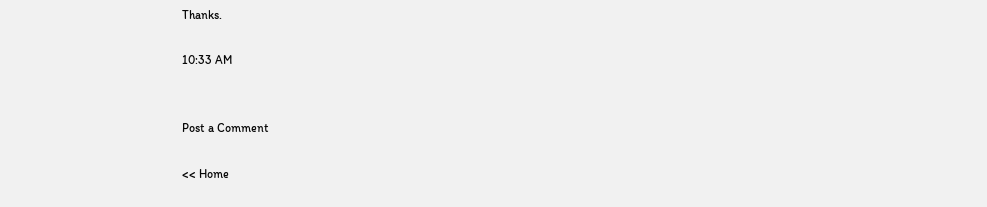Thanks.

10:33 AM


Post a Comment

<< Home